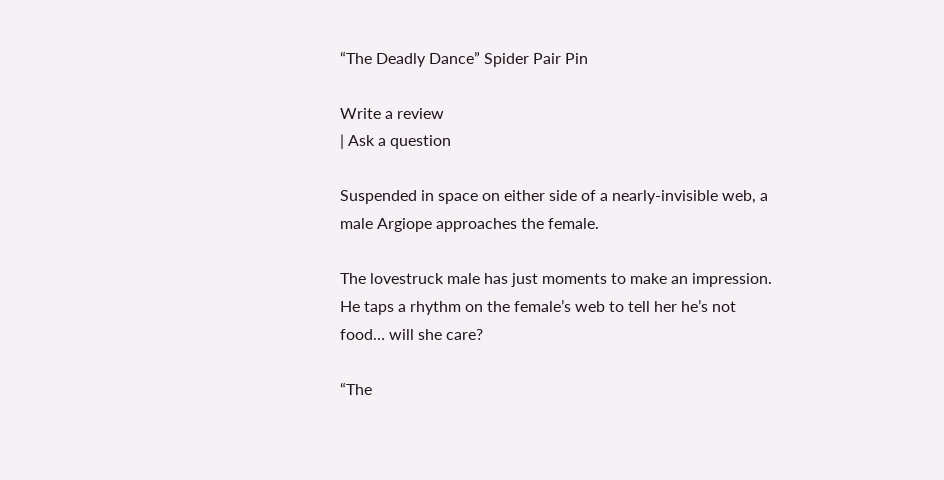“The Deadly Dance” Spider Pair Pin

Write a review
| Ask a question

Suspended in space on either side of a nearly-invisible web, a male Argiope approaches the female.

The lovestruck male has just moments to make an impression. He taps a rhythm on the female’s web to tell her he’s not food… will she care?

“The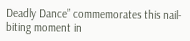Deadly Dance” commemorates this nail-biting moment in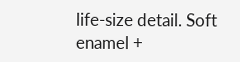life-size detail. Soft enamel +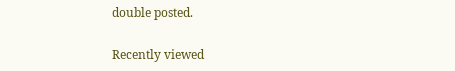double posted.

Recently viewed